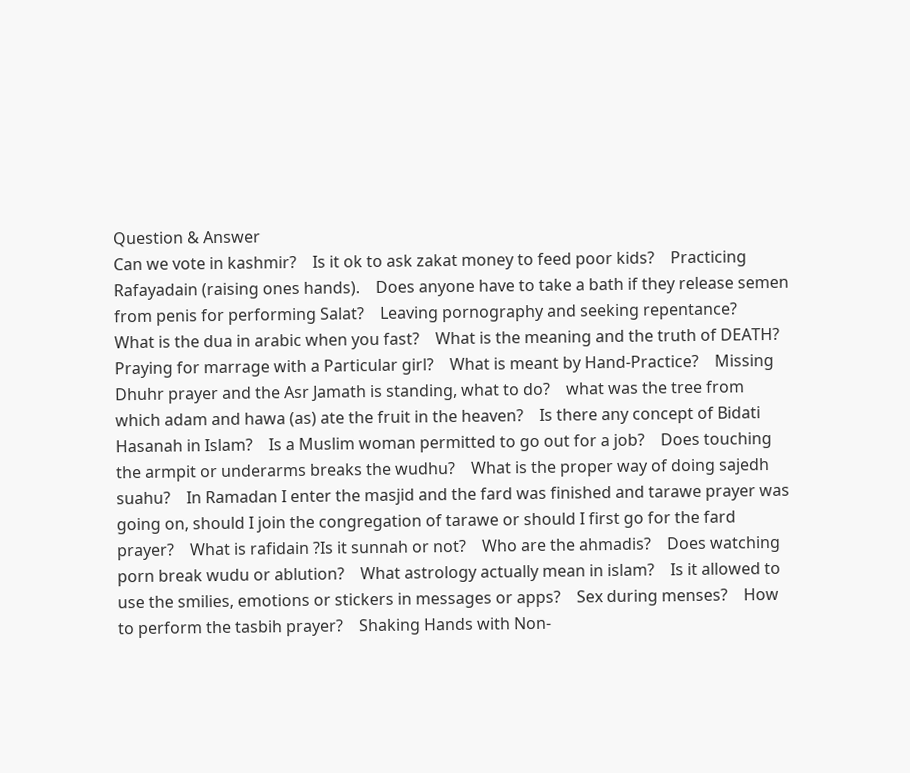Question & Answer
Can we vote in kashmir?    Is it ok to ask zakat money to feed poor kids?    Practicing Rafayadain (raising ones hands).    Does anyone have to take a bath if they release semen from penis for performing Salat?    Leaving pornography and seeking repentance?    What is the dua in arabic when you fast?    What is the meaning and the truth of DEATH?    Praying for marrage with a Particular girl?    What is meant by Hand-Practice?    Missing Dhuhr prayer and the Asr Jamath is standing, what to do?    what was the tree from which adam and hawa (as) ate the fruit in the heaven?    Is there any concept of Bidati Hasanah in Islam?    Is a Muslim woman permitted to go out for a job?    Does touching the armpit or underarms breaks the wudhu?    What is the proper way of doing sajedh suahu?    In Ramadan I enter the masjid and the fard was finished and tarawe prayer was going on, should I join the congregation of tarawe or should I first go for the fard prayer?    What is rafidain ?Is it sunnah or not?    Who are the ahmadis?    Does watching porn break wudu or ablution?    What astrology actually mean in islam?    Is it allowed to use the smilies, emotions or stickers in messages or apps?    Sex during menses?    How to perform the tasbih prayer?    Shaking Hands with Non-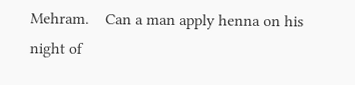Mehram.    Can a man apply henna on his night of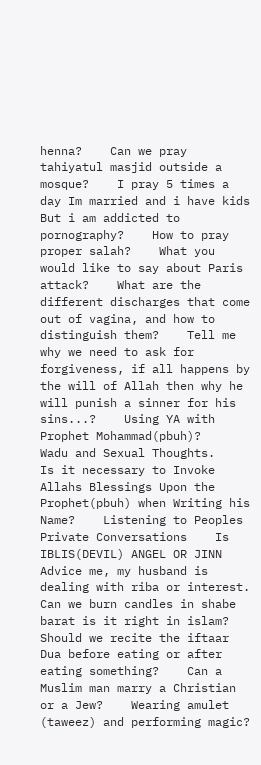henna?    Can we pray tahiyatul masjid outside a mosque?    I pray 5 times a day Im married and i have kids But i am addicted to pornography?    How to pray proper salah?    What you would like to say about Paris attack?    What are the different discharges that come out of vagina, and how to distinguish them?    Tell me why we need to ask for forgiveness, if all happens by the will of Allah then why he will punish a sinner for his sins...?    Using YA with Prophet Mohammad(pbuh)?    Wadu and Sexual Thoughts.    Is it necessary to Invoke Allahs Blessings Upon the Prophet(pbuh) when Writing his Name?    Listening to Peoples Private Conversations    Is IBLIS(DEVIL) ANGEL OR JINN    Advice me, my husband is dealing with riba or interest.    Can we burn candles in shabe barat is it right in islam?    Should we recite the iftaar Dua before eating or after eating something?    Can a Muslim man marry a Christian or a Jew?    Wearing amulet (taweez) and performing magic?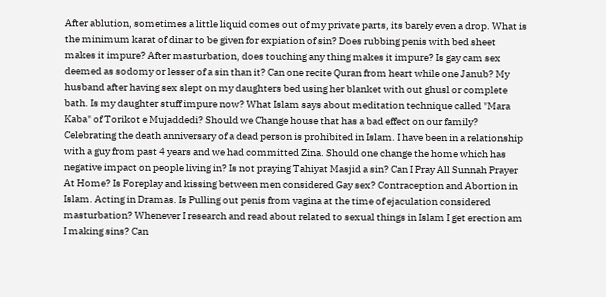After ablution, sometimes a little liquid comes out of my private parts, its barely even a drop. What is the minimum karat of dinar to be given for expiation of sin? Does rubbing penis with bed sheet makes it impure? After masturbation, does touching any thing makes it impure? Is gay cam sex deemed as sodomy or lesser of a sin than it? Can one recite Quran from heart while one Janub? My husband after having sex slept on my daughters bed using her blanket with out ghusl or complete bath. Is my daughter stuff impure now? What Islam says about meditation technique called "Mara Kaba" of Torikot e Mujaddedi? Should we Change house that has a bad effect on our family? Celebrating the death anniversary of a dead person is prohibited in Islam. I have been in a relationship with a guy from past 4 years and we had committed Zina. Should one change the home which has negative impact on people living in? Is not praying Tahiyat Masjid a sin? Can I Pray All Sunnah Prayer At Home? Is Foreplay and kissing between men considered Gay sex? Contraception and Abortion in Islam. Acting in Dramas. Is Pulling out penis from vagina at the time of ejaculation considered masturbation? Whenever I research and read about related to sexual things in Islam I get erection am I making sins? Can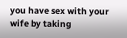you have sex with your wife by taking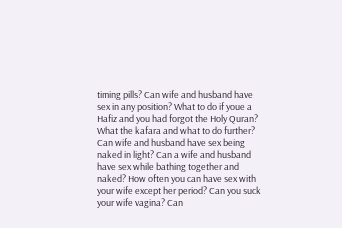timing pills? Can wife and husband have sex in any position? What to do if youe a Hafiz and you had forgot the Holy Quran? What the kafara and what to do further? Can wife and husband have sex being naked in light? Can a wife and husband have sex while bathing together and naked? How often you can have sex with your wife except her period? Can you suck your wife vagina? Can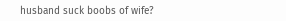husband suck boobs of wife?